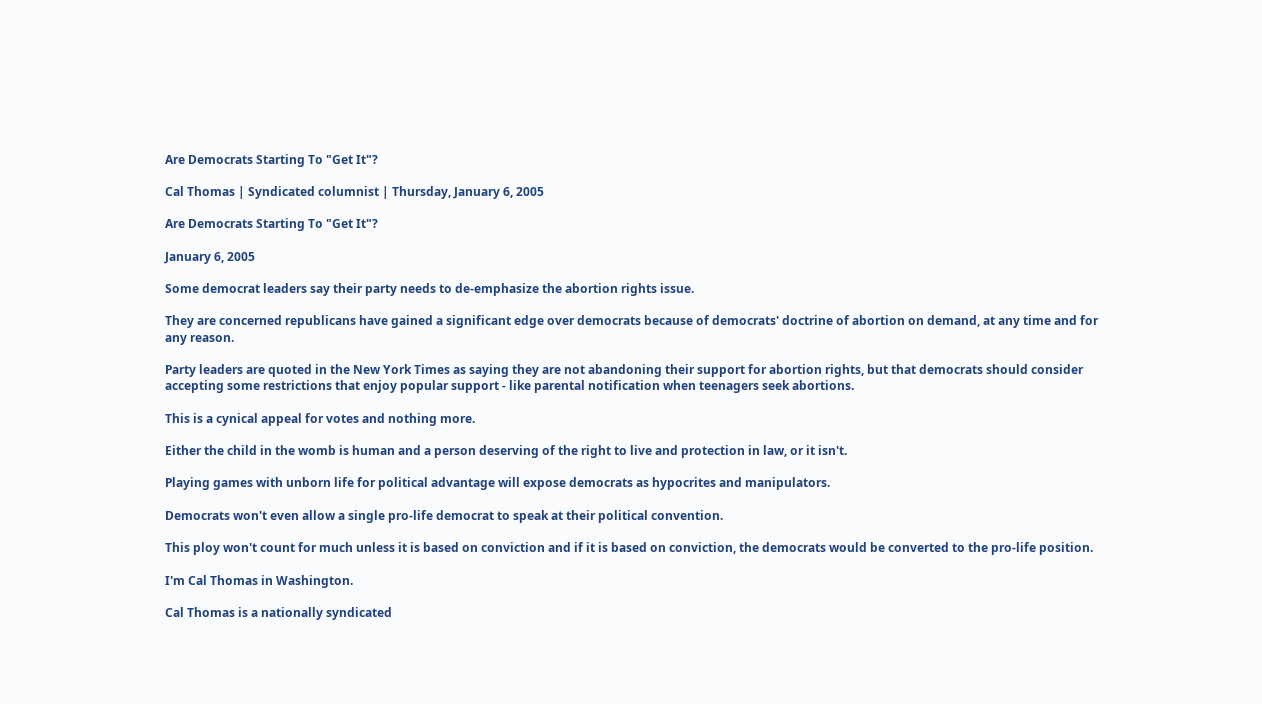Are Democrats Starting To "Get It"?

Cal Thomas | Syndicated columnist | Thursday, January 6, 2005

Are Democrats Starting To "Get It"?

January 6, 2005

Some democrat leaders say their party needs to de-emphasize the abortion rights issue.

They are concerned republicans have gained a significant edge over democrats because of democrats' doctrine of abortion on demand, at any time and for any reason.

Party leaders are quoted in the New York Times as saying they are not abandoning their support for abortion rights, but that democrats should consider accepting some restrictions that enjoy popular support - like parental notification when teenagers seek abortions.

This is a cynical appeal for votes and nothing more.

Either the child in the womb is human and a person deserving of the right to live and protection in law, or it isn't.

Playing games with unborn life for political advantage will expose democrats as hypocrites and manipulators.

Democrats won't even allow a single pro-life democrat to speak at their political convention.

This ploy won't count for much unless it is based on conviction and if it is based on conviction, the democrats would be converted to the pro-life position.

I'm Cal Thomas in Washington.

Cal Thomas is a nationally syndicated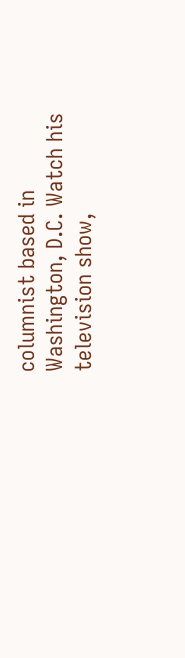columnist based in Washington, D.C. Watch his television show,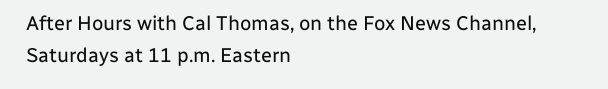After Hours with Cal Thomas, on the Fox News Channel, Saturdays at 11 p.m. Eastern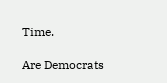Time.

Are Democrats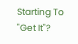Starting To "Get It"?